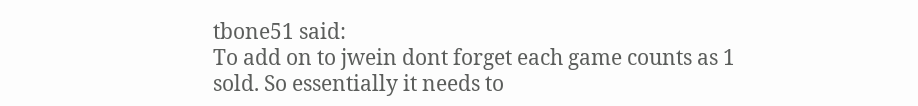tbone51 said:
To add on to jwein dont forget each game counts as 1 sold. So essentially it needs to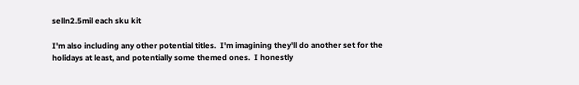selln2.5mil each sku kit

I'm also including any other potential titles.  I'm imagining they'll do another set for the holidays at least, and potentially some themed ones.  I honestly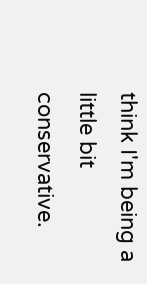think I'm being a little bit conservative.